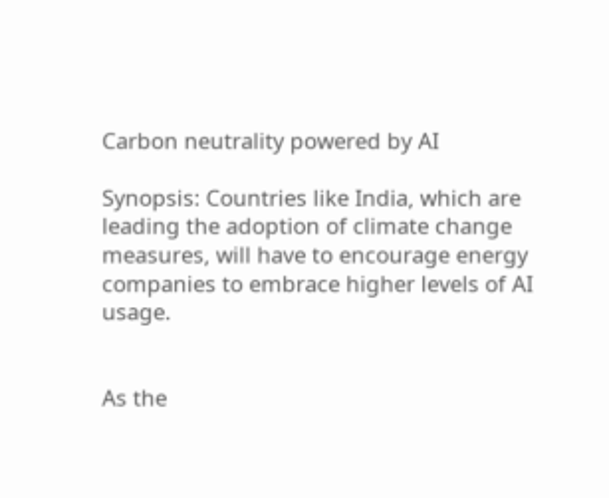Carbon neutrality powered by AI

Synopsis: Countries like India, which are leading the adoption of climate change measures, will have to encourage energy companies to embrace higher levels of AI usage.


As the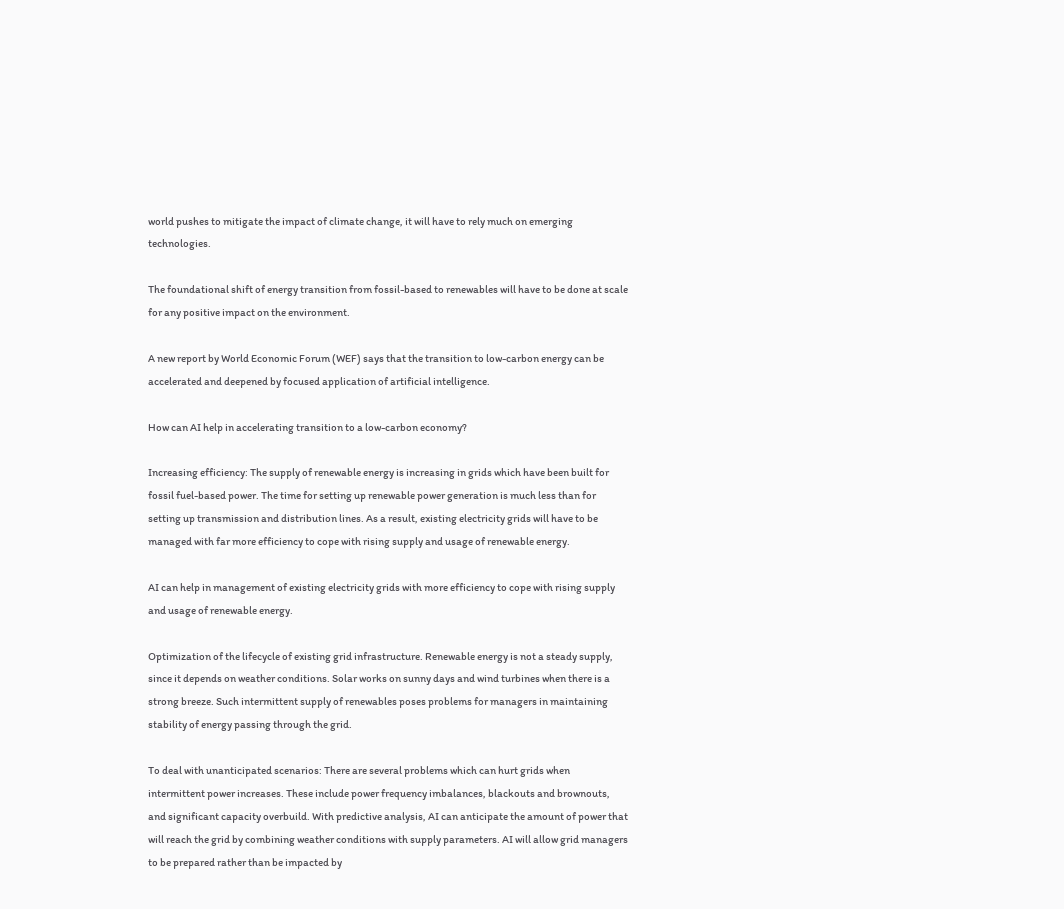world pushes to mitigate the impact of climate change, it will have to rely much on emerging technologies.

The foundational shift of energy transition from fossil-based to renewables will have to be done at scale for any positive impact on the environment.

A new report by World Economic Forum (WEF) says that the transition to low-carbon energy can be accelerated and deepened by focused application of artificial intelligence.

How can AI help in accelerating transition to a low-carbon economy?

Increasing efficiency: The supply of renewable energy is increasing in grids which have been built for fossil fuel-based power. The time for setting up renewable power generation is much less than for setting up transmission and distribution lines. As a result, existing electricity grids will have to be managed with far more efficiency to cope with rising supply and usage of renewable energy.

AI can help in management of existing electricity grids with more efficiency to cope with rising supply and usage of renewable energy.

Optimization of the lifecycle of existing grid infrastructure. Renewable energy is not a steady supply, since it depends on weather conditions. Solar works on sunny days and wind turbines when there is a strong breeze. Such intermittent supply of renewables poses problems for managers in maintaining stability of energy passing through the grid.

To deal with unanticipated scenarios: There are several problems which can hurt grids when intermittent power increases. These include power frequency imbalances, blackouts and brownouts, and significant capacity overbuild. With predictive analysis, AI can anticipate the amount of power that will reach the grid by combining weather conditions with supply parameters. AI will allow grid managers to be prepared rather than be impacted by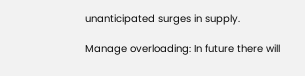unanticipated surges in supply.

Manage overloading: In future there will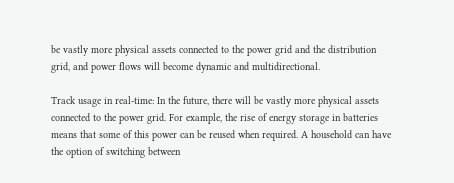be vastly more physical assets connected to the power grid and the distribution grid, and power flows will become dynamic and multidirectional.

Track usage in real-time: In the future, there will be vastly more physical assets connected to the power grid. For example, the rise of energy storage in batteries means that some of this power can be reused when required. A household can have the option of switching between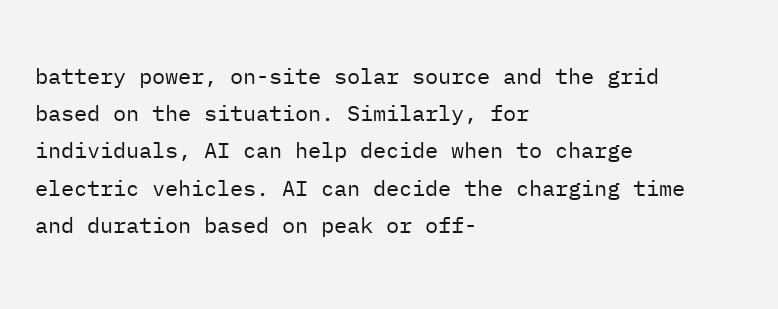battery power, on-site solar source and the grid based on the situation. Similarly, for individuals, AI can help decide when to charge electric vehicles. AI can decide the charging time and duration based on peak or off-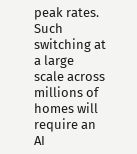peak rates. Such switching at a large scale across millions of homes will require an AI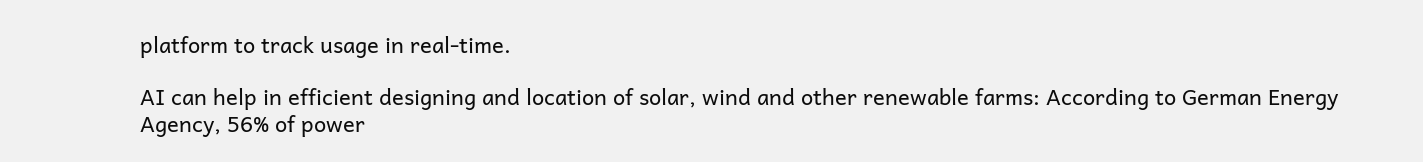platform to track usage in real-time.

AI can help in efficient designing and location of solar, wind and other renewable farms: According to German Energy Agency, 56% of power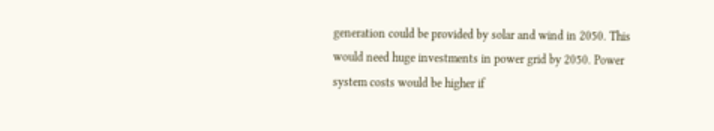generation could be provided by solar and wind in 2050. This would need huge investments in power grid by 2050. Power system costs would be higher if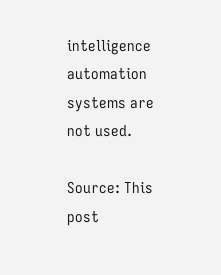intelligence automation systems are not used.

Source: This post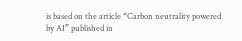is based on the article “Carbon neutrality powered by AI” published in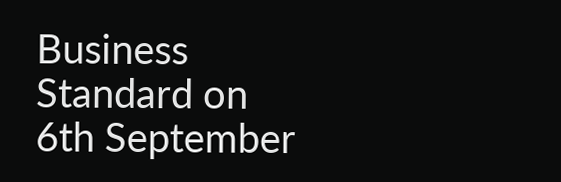Business Standard on 6th September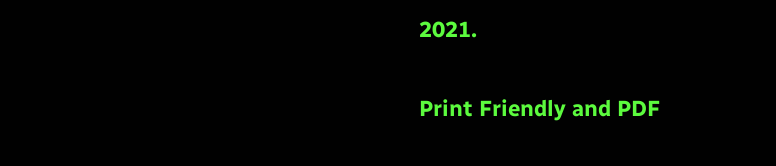2021.

Print Friendly and PDF